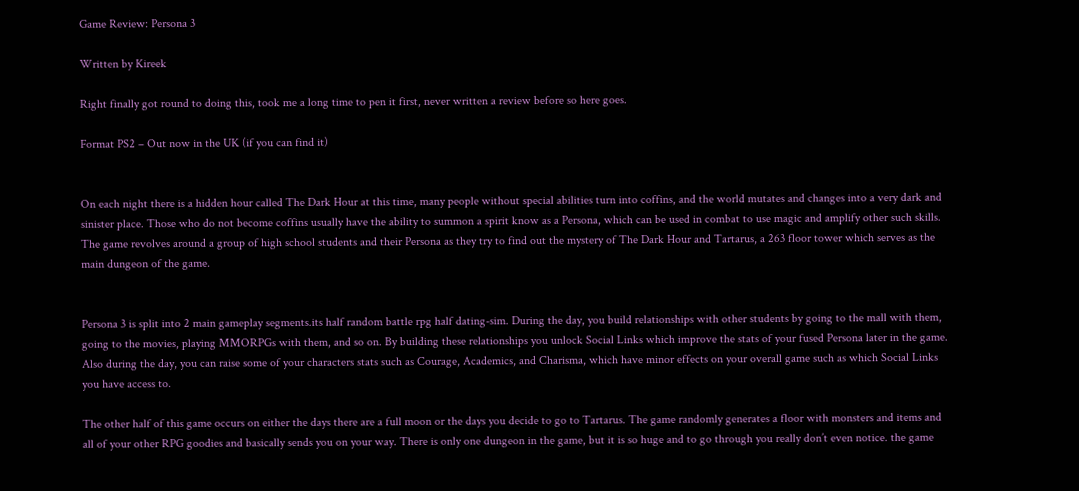Game Review: Persona 3

Written by Kireek

Right finally got round to doing this, took me a long time to pen it first, never written a review before so here goes.

Format PS2 – Out now in the UK (if you can find it)


On each night there is a hidden hour called The Dark Hour at this time, many people without special abilities turn into coffins, and the world mutates and changes into a very dark and sinister place. Those who do not become coffins usually have the ability to summon a spirit know as a Persona, which can be used in combat to use magic and amplify other such skills. The game revolves around a group of high school students and their Persona as they try to find out the mystery of The Dark Hour and Tartarus, a 263 floor tower which serves as the main dungeon of the game.


Persona 3 is split into 2 main gameplay segments.its half random battle rpg half dating-sim. During the day, you build relationships with other students by going to the mall with them, going to the movies, playing MMORPGs with them, and so on. By building these relationships you unlock Social Links which improve the stats of your fused Persona later in the game. Also during the day, you can raise some of your characters stats such as Courage, Academics, and Charisma, which have minor effects on your overall game such as which Social Links you have access to.

The other half of this game occurs on either the days there are a full moon or the days you decide to go to Tartarus. The game randomly generates a floor with monsters and items and all of your other RPG goodies and basically sends you on your way. There is only one dungeon in the game, but it is so huge and to go through you really don’t even notice. the game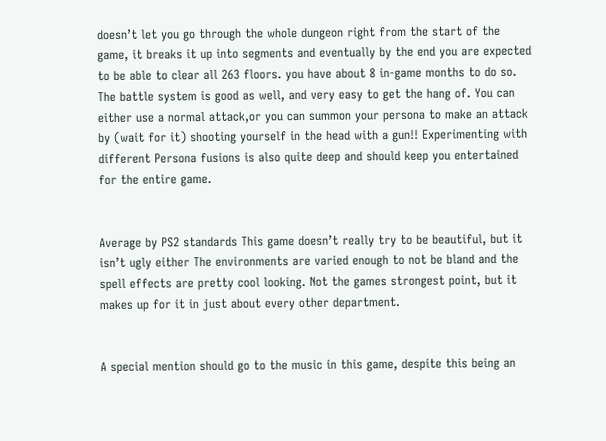doesn’t let you go through the whole dungeon right from the start of the game, it breaks it up into segments and eventually by the end you are expected to be able to clear all 263 floors. you have about 8 in-game months to do so. The battle system is good as well, and very easy to get the hang of. You can either use a normal attack,or you can summon your persona to make an attack by (wait for it) shooting yourself in the head with a gun!! Experimenting with different Persona fusions is also quite deep and should keep you entertained for the entire game.


Average by PS2 standards This game doesn’t really try to be beautiful, but it isn’t ugly either The environments are varied enough to not be bland and the spell effects are pretty cool looking. Not the games strongest point, but it makes up for it in just about every other department.


A special mention should go to the music in this game, despite this being an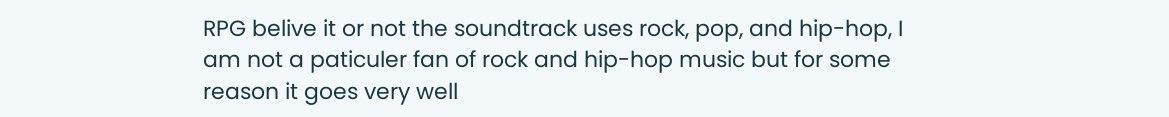RPG belive it or not the soundtrack uses rock, pop, and hip-hop, I am not a paticuler fan of rock and hip-hop music but for some reason it goes very well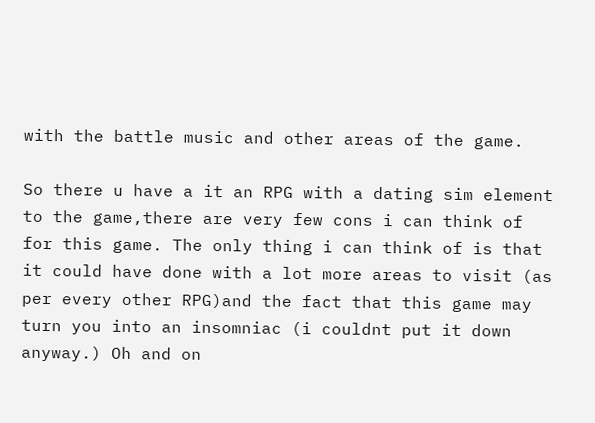with the battle music and other areas of the game.

So there u have a it an RPG with a dating sim element to the game,there are very few cons i can think of for this game. The only thing i can think of is that it could have done with a lot more areas to visit (as per every other RPG)and the fact that this game may turn you into an insomniac (i couldnt put it down anyway.) Oh and on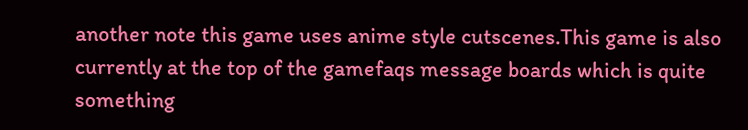another note this game uses anime style cutscenes.This game is also currently at the top of the gamefaqs message boards which is quite something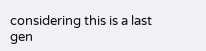considering this is a last gen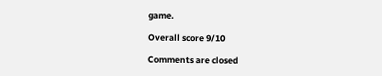game.

Overall score 9/10

Comments are closed